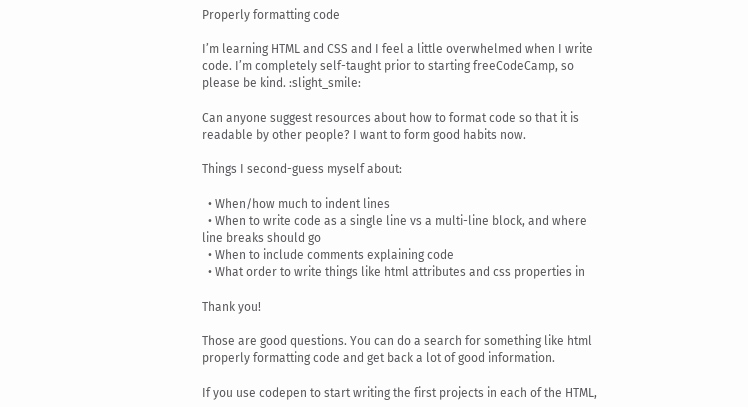Properly formatting code

I’m learning HTML and CSS and I feel a little overwhelmed when I write code. I’m completely self-taught prior to starting freeCodeCamp, so please be kind. :slight_smile:

Can anyone suggest resources about how to format code so that it is readable by other people? I want to form good habits now.

Things I second-guess myself about:

  • When/how much to indent lines
  • When to write code as a single line vs a multi-line block, and where line breaks should go
  • When to include comments explaining code
  • What order to write things like html attributes and css properties in

Thank you!

Those are good questions. You can do a search for something like html properly formatting code and get back a lot of good information.

If you use codepen to start writing the first projects in each of the HTML,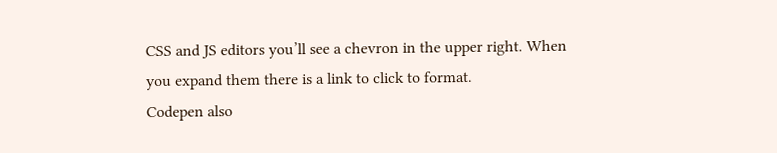CSS and JS editors you’ll see a chevron in the upper right. When you expand them there is a link to click to format.
Codepen also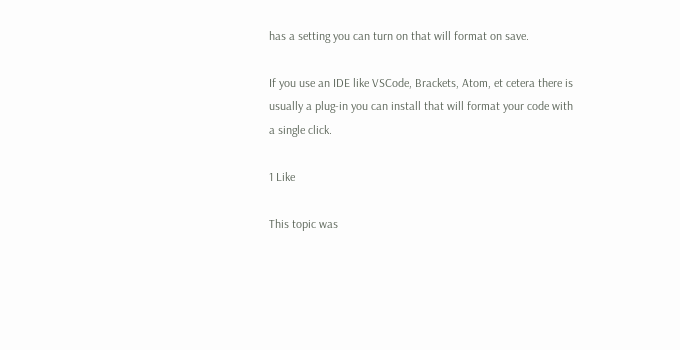has a setting you can turn on that will format on save.

If you use an IDE like VSCode, Brackets, Atom, et cetera there is usually a plug-in you can install that will format your code with a single click.

1 Like

This topic was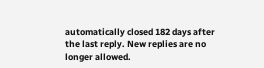automatically closed 182 days after the last reply. New replies are no longer allowed.